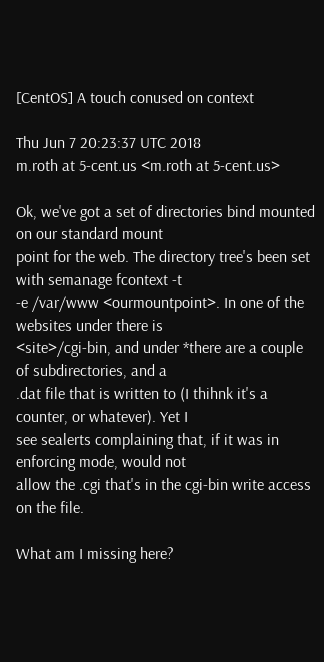[CentOS] A touch conused on context

Thu Jun 7 20:23:37 UTC 2018
m.roth at 5-cent.us <m.roth at 5-cent.us>

Ok, we've got a set of directories bind mounted on our standard mount
point for the web. The directory tree's been set with semanage fcontext -t
-e /var/www <ourmountpoint>. In one of the websites under there is
<site>/cgi-bin, and under *there are a couple of subdirectories, and a
.dat file that is written to (I thihnk it's a counter, or whatever). Yet I
see sealerts complaining that, if it was in enforcing mode, would not
allow the .cgi that's in the cgi-bin write access on the file.

What am I missing here?